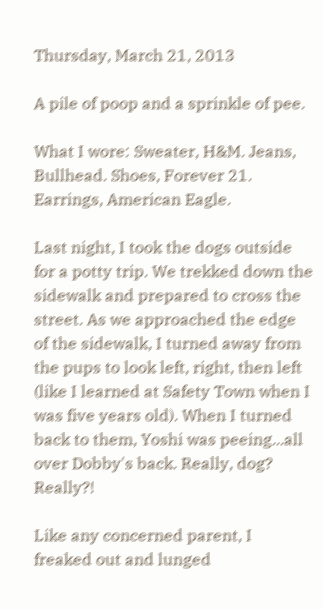Thursday, March 21, 2013

A pile of poop and a sprinkle of pee.

What I wore: Sweater, H&M. Jeans, Bullhead. Shoes, Forever 21. Earrings, American Eagle.

Last night, I took the dogs outside for a potty trip. We trekked down the sidewalk and prepared to cross the street. As we approached the edge of the sidewalk, I turned away from the pups to look left, right, then left (like I learned at Safety Town when I was five years old). When I turned back to them, Yoshi was peeing...all over Dobby's back. Really, dog? Really?!

Like any concerned parent, I freaked out and lunged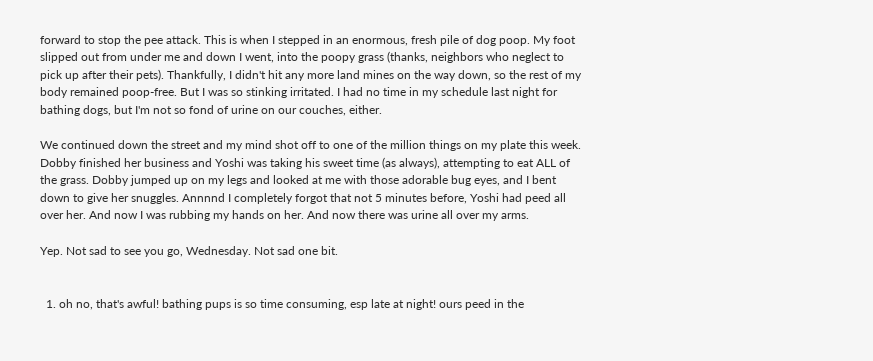forward to stop the pee attack. This is when I stepped in an enormous, fresh pile of dog poop. My foot slipped out from under me and down I went, into the poopy grass (thanks, neighbors who neglect to pick up after their pets). Thankfully, I didn't hit any more land mines on the way down, so the rest of my body remained poop-free. But I was so stinking irritated. I had no time in my schedule last night for bathing dogs, but I'm not so fond of urine on our couches, either.

We continued down the street and my mind shot off to one of the million things on my plate this week. Dobby finished her business and Yoshi was taking his sweet time (as always), attempting to eat ALL of the grass. Dobby jumped up on my legs and looked at me with those adorable bug eyes, and I bent down to give her snuggles. Annnnd I completely forgot that not 5 minutes before, Yoshi had peed all over her. And now I was rubbing my hands on her. And now there was urine all over my arms.

Yep. Not sad to see you go, Wednesday. Not sad one bit.


  1. oh no, that's awful! bathing pups is so time consuming, esp late at night! ours peed in the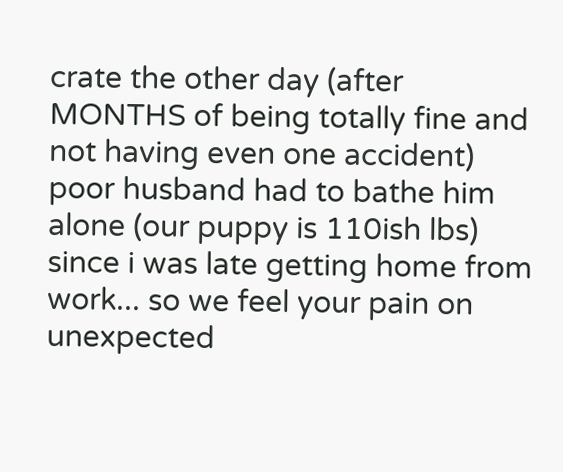crate the other day (after MONTHS of being totally fine and not having even one accident) poor husband had to bathe him alone (our puppy is 110ish lbs) since i was late getting home from work... so we feel your pain on unexpected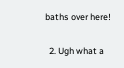baths over here!

  2. Ugh what a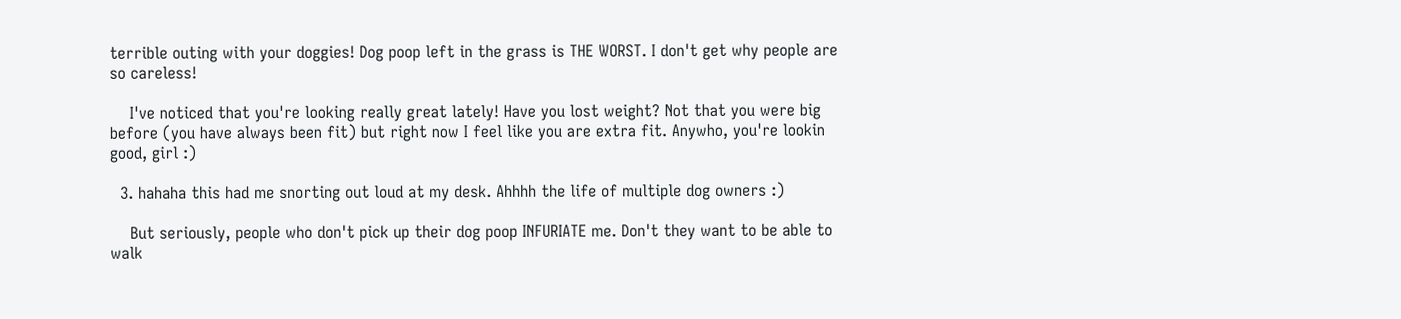terrible outing with your doggies! Dog poop left in the grass is THE WORST. I don't get why people are so careless!

    I've noticed that you're looking really great lately! Have you lost weight? Not that you were big before (you have always been fit) but right now I feel like you are extra fit. Anywho, you're lookin good, girl :)

  3. hahaha this had me snorting out loud at my desk. Ahhhh the life of multiple dog owners :)

    But seriously, people who don't pick up their dog poop INFURIATE me. Don't they want to be able to walk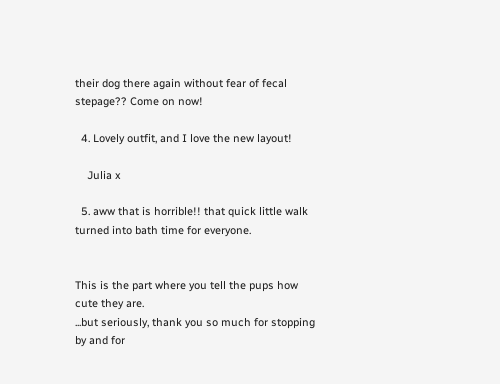their dog there again without fear of fecal stepage?? Come on now!

  4. Lovely outfit, and I love the new layout!

    Julia x

  5. aww that is horrible!! that quick little walk turned into bath time for everyone.


This is the part where you tell the pups how cute they are.
...but seriously, thank you so much for stopping by and for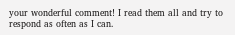your wonderful comment! I read them all and try to respond as often as I can.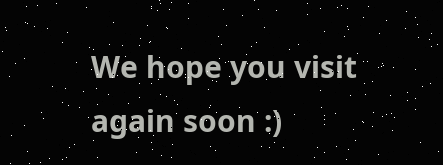We hope you visit again soon :)